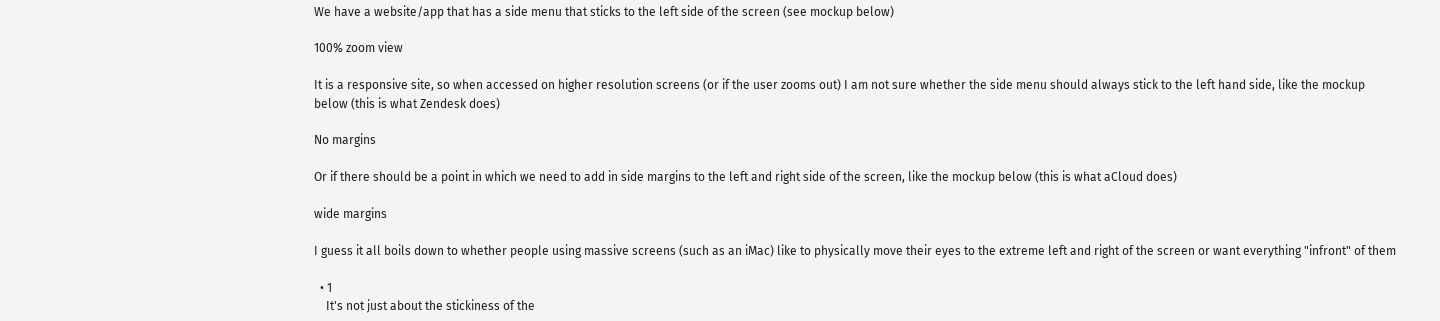We have a website/app that has a side menu that sticks to the left side of the screen (see mockup below)

100% zoom view

It is a responsive site, so when accessed on higher resolution screens (or if the user zooms out) I am not sure whether the side menu should always stick to the left hand side, like the mockup below (this is what Zendesk does)

No margins

Or if there should be a point in which we need to add in side margins to the left and right side of the screen, like the mockup below (this is what aCloud does)

wide margins

I guess it all boils down to whether people using massive screens (such as an iMac) like to physically move their eyes to the extreme left and right of the screen or want everything "infront" of them

  • 1
    It's not just about the stickiness of the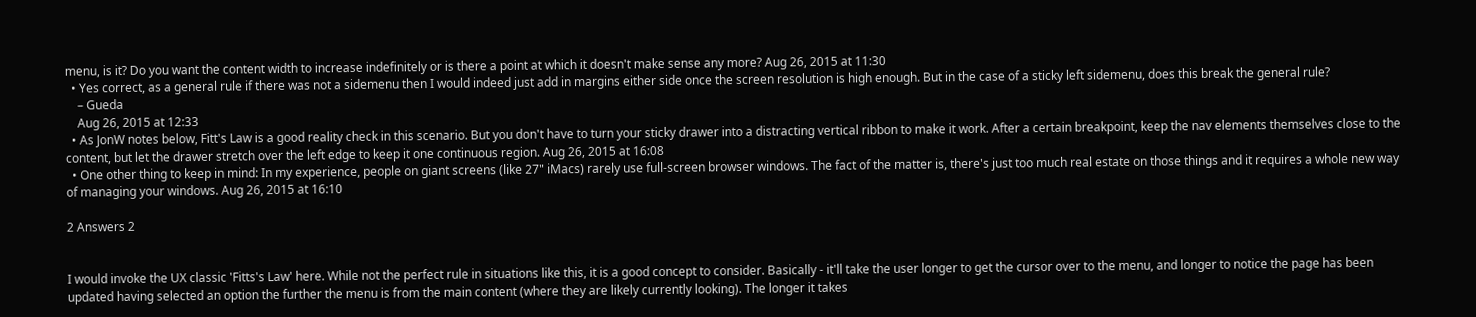menu, is it? Do you want the content width to increase indefinitely or is there a point at which it doesn't make sense any more? Aug 26, 2015 at 11:30
  • Yes correct, as a general rule if there was not a sidemenu then I would indeed just add in margins either side once the screen resolution is high enough. But in the case of a sticky left sidemenu, does this break the general rule?
    – Gueda
    Aug 26, 2015 at 12:33
  • As JonW notes below, Fitt's Law is a good reality check in this scenario. But you don't have to turn your sticky drawer into a distracting vertical ribbon to make it work. After a certain breakpoint, keep the nav elements themselves close to the content, but let the drawer stretch over the left edge to keep it one continuous region. Aug 26, 2015 at 16:08
  • One other thing to keep in mind: In my experience, people on giant screens (like 27" iMacs) rarely use full-screen browser windows. The fact of the matter is, there's just too much real estate on those things and it requires a whole new way of managing your windows. Aug 26, 2015 at 16:10

2 Answers 2


I would invoke the UX classic 'Fitts's Law' here. While not the perfect rule in situations like this, it is a good concept to consider. Basically - it'll take the user longer to get the cursor over to the menu, and longer to notice the page has been updated having selected an option the further the menu is from the main content (where they are likely currently looking). The longer it takes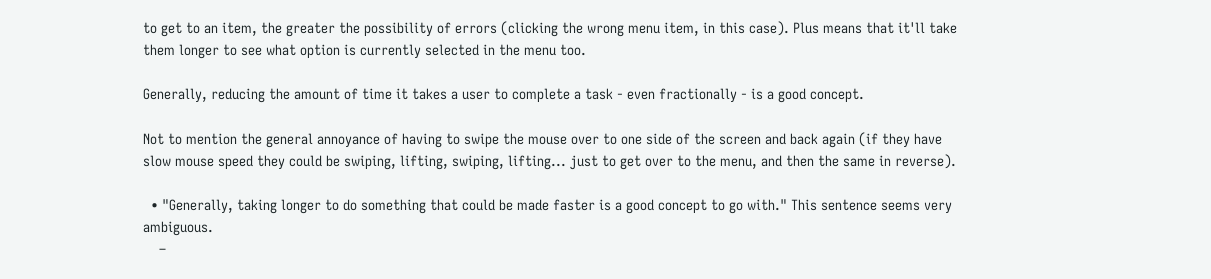to get to an item, the greater the possibility of errors (clicking the wrong menu item, in this case). Plus means that it'll take them longer to see what option is currently selected in the menu too.

Generally, reducing the amount of time it takes a user to complete a task - even fractionally - is a good concept.

Not to mention the general annoyance of having to swipe the mouse over to one side of the screen and back again (if they have slow mouse speed they could be swiping, lifting, swiping, lifting... just to get over to the menu, and then the same in reverse).

  • "Generally, taking longer to do something that could be made faster is a good concept to go with." This sentence seems very ambiguous.
    –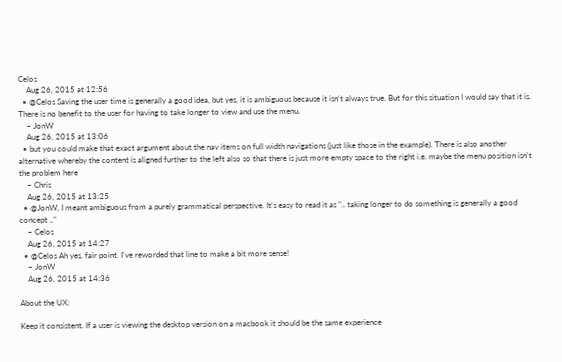Celos
    Aug 26, 2015 at 12:56
  • @Celos Saving the user time is generally a good idea, but yes, it is ambiguous because it isn't always true. But for this situation I would say that it is. There is no benefit to the user for having to take longer to view and use the menu.
    – JonW
    Aug 26, 2015 at 13:06
  • but you could make that exact argument about the nav items on full width navigations (just like those in the example). There is also another alternative whereby the content is aligned further to the left also so that there is just more empty space to the right i.e. maybe the menu position isn't the problem here
    – Chris
    Aug 26, 2015 at 13:25
  • @JonW, I meant ambiguous from a purely grammatical perspective. It's easy to read it as ".. taking longer to do something is generally a good concept .."
    – Celos
    Aug 26, 2015 at 14:27
  • @Celos Ah yes, fair point. I've reworded that line to make a bit more sense!
    – JonW
    Aug 26, 2015 at 14:36

About the UX:

Keep it consistent. If a user is viewing the desktop version on a macbook it should be the same experience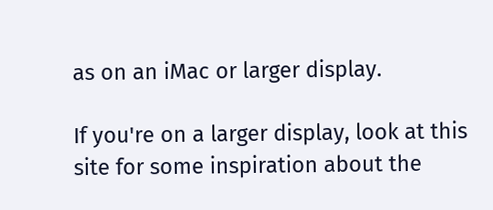as on an iMac or larger display.

If you're on a larger display, look at this site for some inspiration about the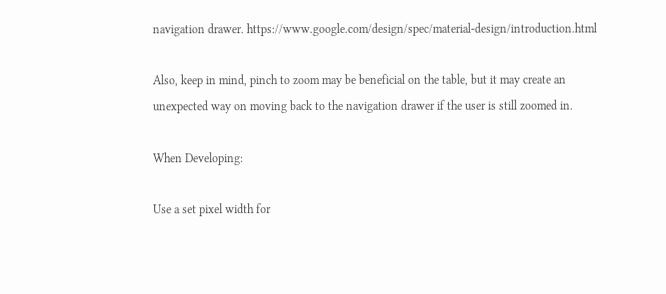navigation drawer. https://www.google.com/design/spec/material-design/introduction.html

Also, keep in mind, pinch to zoom may be beneficial on the table, but it may create an unexpected way on moving back to the navigation drawer if the user is still zoomed in.

When Developing:

Use a set pixel width for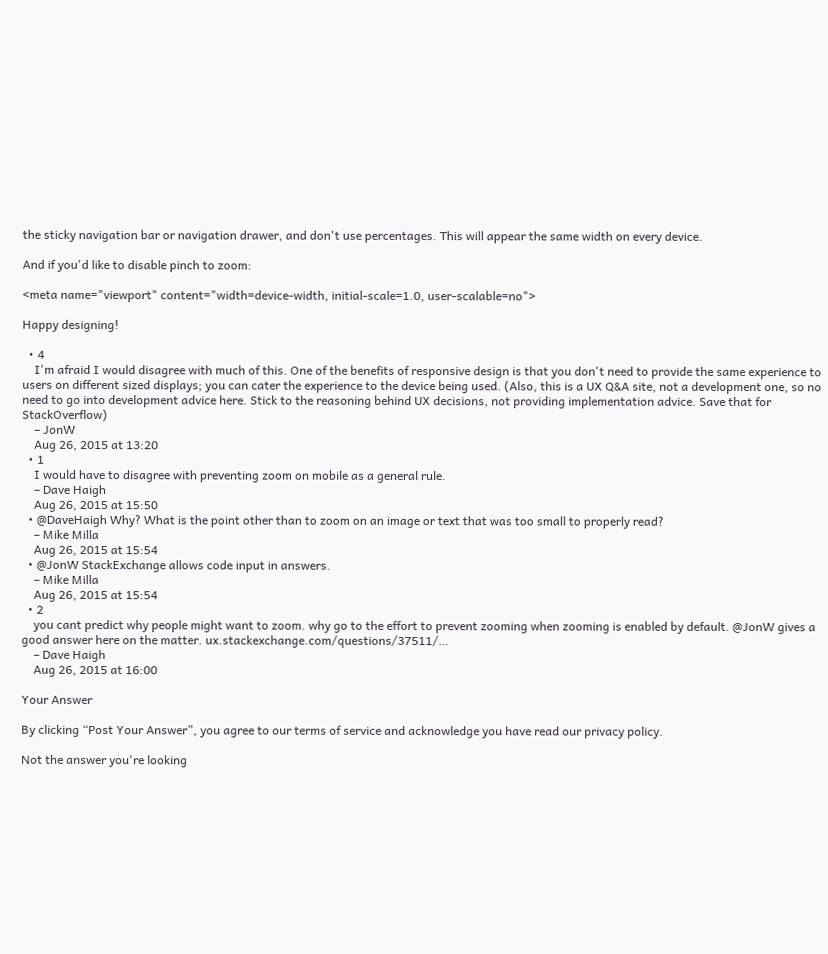the sticky navigation bar or navigation drawer, and don't use percentages. This will appear the same width on every device.

And if you'd like to disable pinch to zoom:

<meta name="viewport" content="width=device-width, initial-scale=1.0, user-scalable=no">

Happy designing!

  • 4
    I'm afraid I would disagree with much of this. One of the benefits of responsive design is that you don't need to provide the same experience to users on different sized displays; you can cater the experience to the device being used. (Also, this is a UX Q&A site, not a development one, so no need to go into development advice here. Stick to the reasoning behind UX decisions, not providing implementation advice. Save that for StackOverflow)
    – JonW
    Aug 26, 2015 at 13:20
  • 1
    I would have to disagree with preventing zoom on mobile as a general rule.
    – Dave Haigh
    Aug 26, 2015 at 15:50
  • @DaveHaigh Why? What is the point other than to zoom on an image or text that was too small to properly read?
    – Mike Milla
    Aug 26, 2015 at 15:54
  • @JonW StackExchange allows code input in answers.
    – Mike Milla
    Aug 26, 2015 at 15:54
  • 2
    you cant predict why people might want to zoom. why go to the effort to prevent zooming when zooming is enabled by default. @JonW gives a good answer here on the matter. ux.stackexchange.com/questions/37511/…
    – Dave Haigh
    Aug 26, 2015 at 16:00

Your Answer

By clicking “Post Your Answer”, you agree to our terms of service and acknowledge you have read our privacy policy.

Not the answer you're looking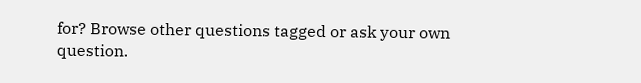for? Browse other questions tagged or ask your own question.